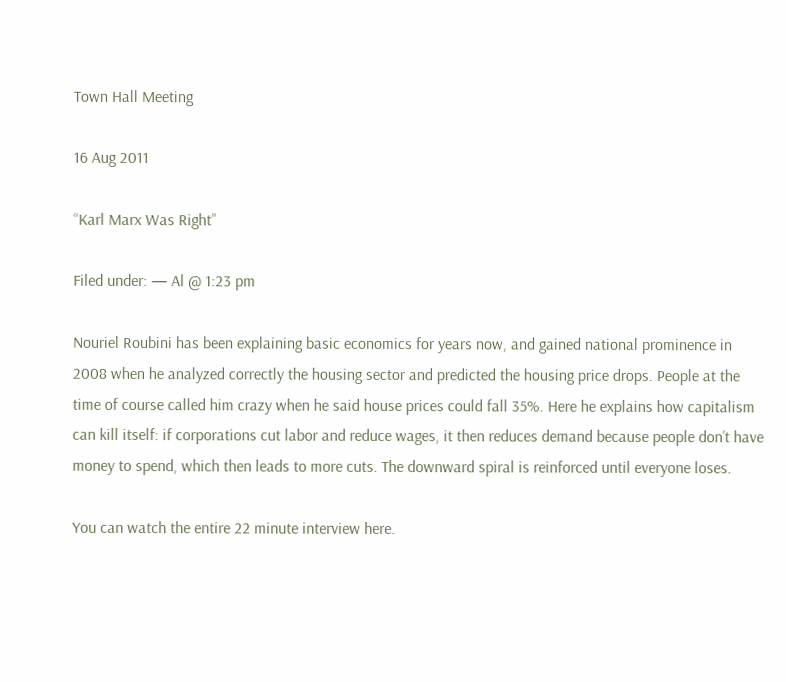Town Hall Meeting

16 Aug 2011

“Karl Marx Was Right”

Filed under: — Al @ 1:23 pm

Nouriel Roubini has been explaining basic economics for years now, and gained national prominence in 2008 when he analyzed correctly the housing sector and predicted the housing price drops. People at the time of course called him crazy when he said house prices could fall 35%. Here he explains how capitalism can kill itself: if corporations cut labor and reduce wages, it then reduces demand because people don’t have money to spend, which then leads to more cuts. The downward spiral is reinforced until everyone loses.

You can watch the entire 22 minute interview here.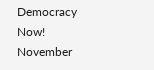Democracy Now!
November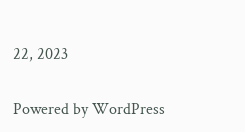22, 2023

Powered by WordPress